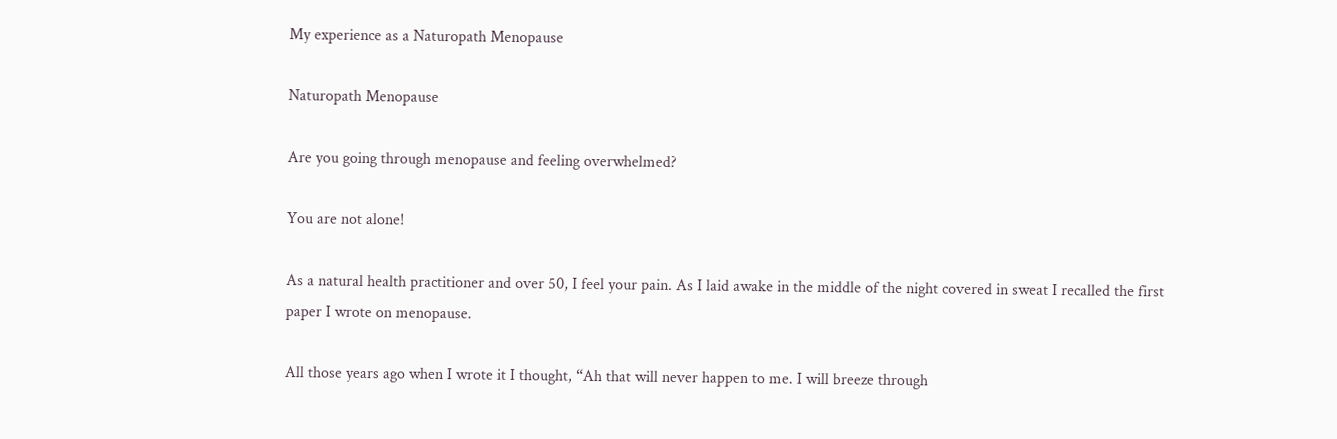My experience as a Naturopath Menopause

Naturopath Menopause

Are you going through menopause and feeling overwhelmed?

You are not alone!

As a natural health practitioner and over 50, I feel your pain. As I laid awake in the middle of the night covered in sweat I recalled the first paper I wrote on menopause.

All those years ago when I wrote it I thought, “Ah that will never happen to me. I will breeze through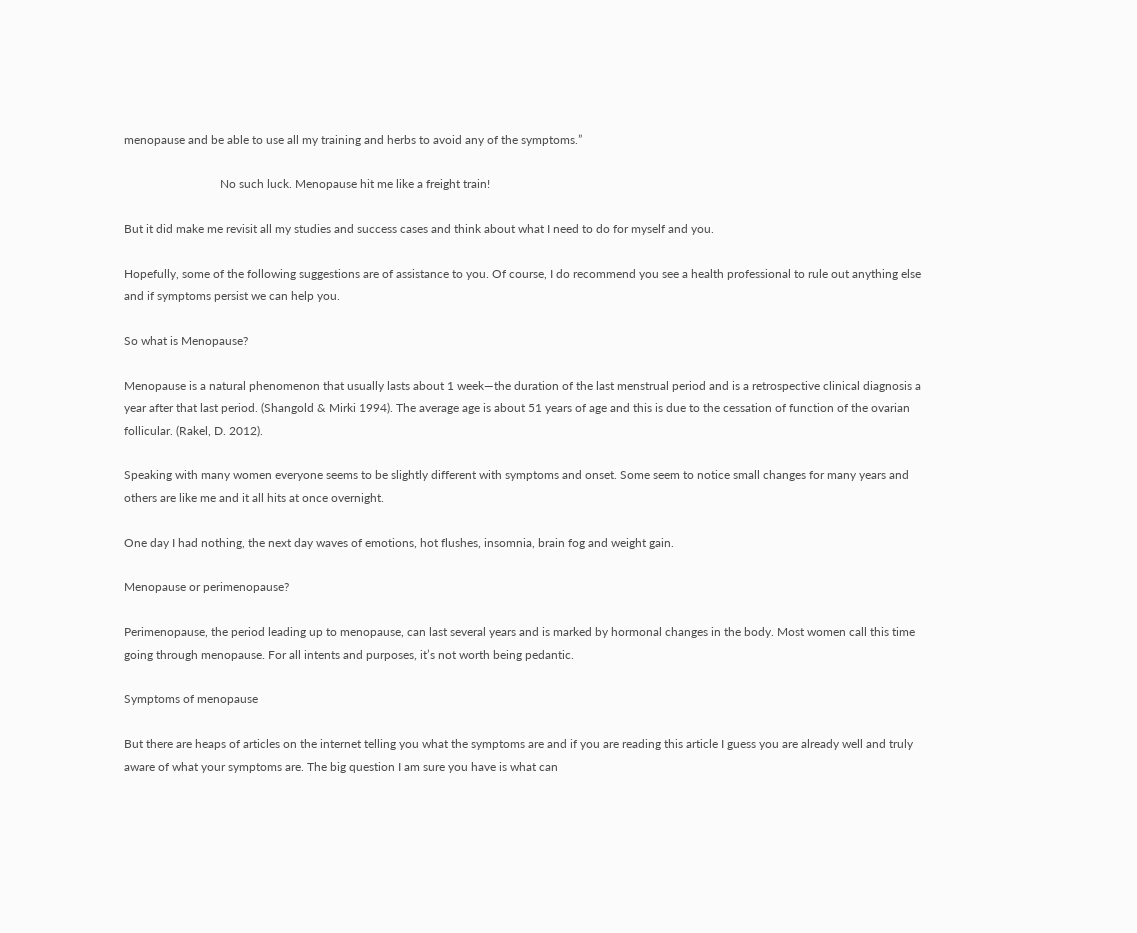menopause and be able to use all my training and herbs to avoid any of the symptoms.”

                                No such luck. Menopause hit me like a freight train!

But it did make me revisit all my studies and success cases and think about what I need to do for myself and you.

Hopefully, some of the following suggestions are of assistance to you. Of course, I do recommend you see a health professional to rule out anything else and if symptoms persist we can help you.

So what is Menopause?

Menopause is a natural phenomenon that usually lasts about 1 week—the duration of the last menstrual period and is a retrospective clinical diagnosis a year after that last period. (Shangold & Mirki 1994). The average age is about 51 years of age and this is due to the cessation of function of the ovarian follicular. (Rakel, D. 2012).

Speaking with many women everyone seems to be slightly different with symptoms and onset. Some seem to notice small changes for many years and others are like me and it all hits at once overnight.

One day I had nothing, the next day waves of emotions, hot flushes, insomnia, brain fog and weight gain.

Menopause or perimenopause?

Perimenopause, the period leading up to menopause, can last several years and is marked by hormonal changes in the body. Most women call this time going through menopause. For all intents and purposes, it’s not worth being pedantic.

Symptoms of menopause

But there are heaps of articles on the internet telling you what the symptoms are and if you are reading this article I guess you are already well and truly aware of what your symptoms are. The big question I am sure you have is what can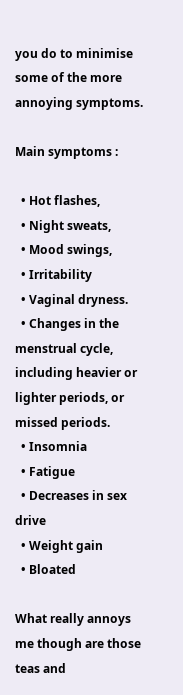you do to minimise some of the more annoying symptoms.

Main symptoms :

  • Hot flashes,
  • Night sweats,
  • Mood swings,
  • Irritability
  • Vaginal dryness.
  • Changes in the menstrual cycle, including heavier or lighter periods, or missed periods.
  • Insomnia
  • Fatigue
  • Decreases in sex drive
  • Weight gain
  • Bloated

What really annoys me though are those teas and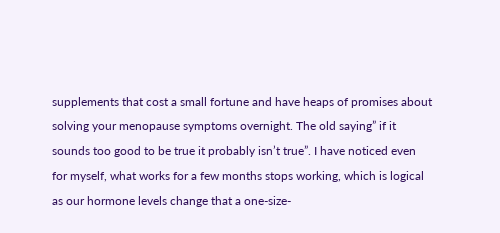supplements that cost a small fortune and have heaps of promises about solving your menopause symptoms overnight. The old saying” if it sounds too good to be true it probably isn’t true”. I have noticed even for myself, what works for a few months stops working, which is logical as our hormone levels change that a one-size-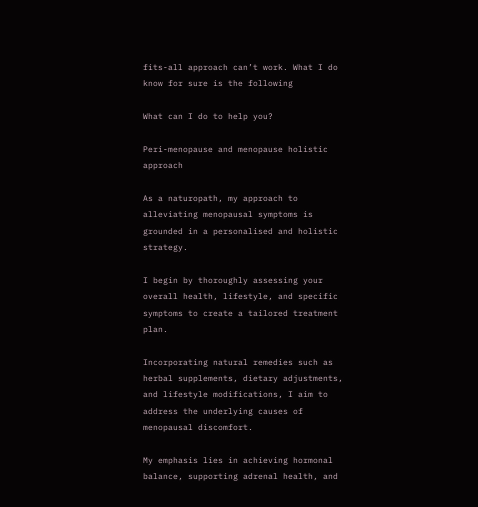fits-all approach can’t work. What I do know for sure is the following

What can I do to help you?

Peri-menopause and menopause holistic approach

As a naturopath, my approach to alleviating menopausal symptoms is grounded in a personalised and holistic strategy.

I begin by thoroughly assessing your overall health, lifestyle, and specific symptoms to create a tailored treatment plan.

Incorporating natural remedies such as herbal supplements, dietary adjustments, and lifestyle modifications, I aim to address the underlying causes of menopausal discomfort.

My emphasis lies in achieving hormonal balance, supporting adrenal health, and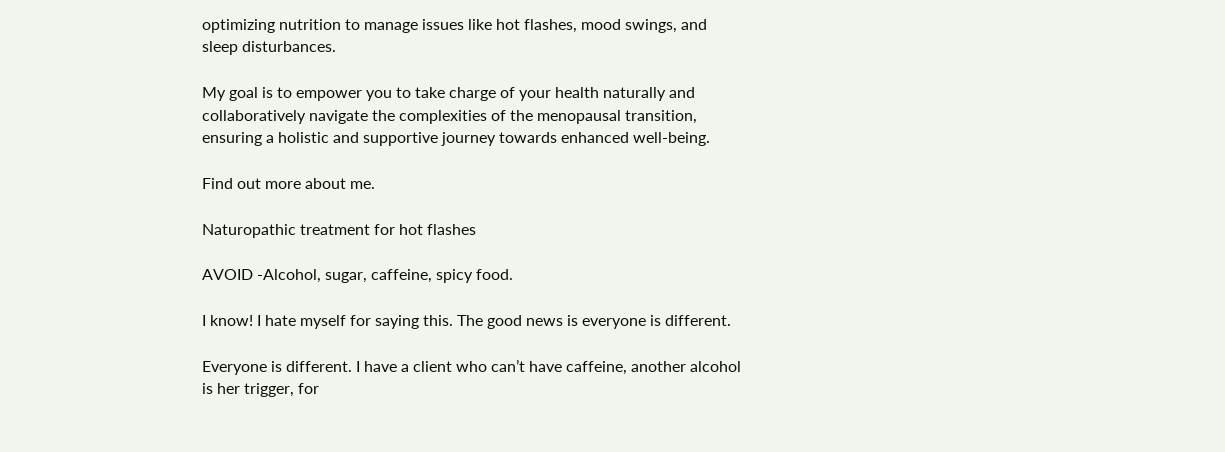optimizing nutrition to manage issues like hot flashes, mood swings, and sleep disturbances.

My goal is to empower you to take charge of your health naturally and collaboratively navigate the complexities of the menopausal transition, ensuring a holistic and supportive journey towards enhanced well-being.

Find out more about me.

Naturopathic treatment for hot flashes

AVOID -Alcohol, sugar, caffeine, spicy food.

I know! I hate myself for saying this. The good news is everyone is different.

Everyone is different. I have a client who can’t have caffeine, another alcohol is her trigger, for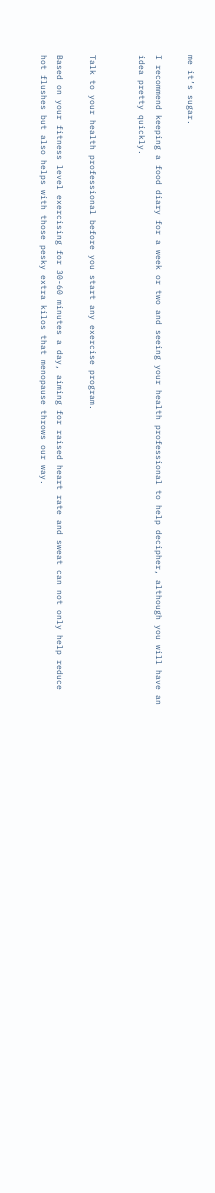me it’s sugar.

I recommend keeping a food diary for a week or two and seeing your health professional to help decipher, although you will have an idea pretty quickly.


Talk to your health professional before you start any exercise program.

Based on your fitness level exercising for 30-60 minutes a day, aiming for raised heart rate and sweat can not only help reduce hot flushes but also helps with those pesky extra kilos that menopause throws our way.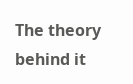The theory behind it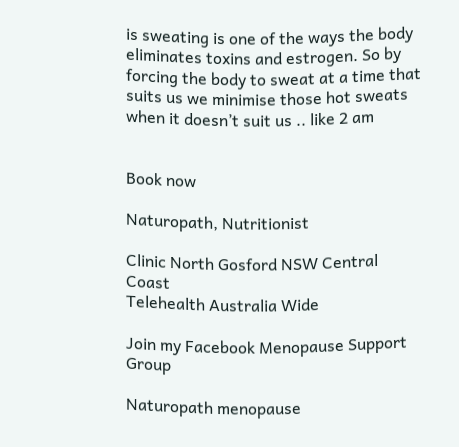is sweating is one of the ways the body eliminates toxins and estrogen. So by forcing the body to sweat at a time that suits us we minimise those hot sweats when it doesn’t suit us .. like 2 am


Book now

Naturopath, Nutritionist

Clinic North Gosford NSW Central Coast
Telehealth Australia Wide

Join my Facebook Menopause Support Group

Naturopath menopause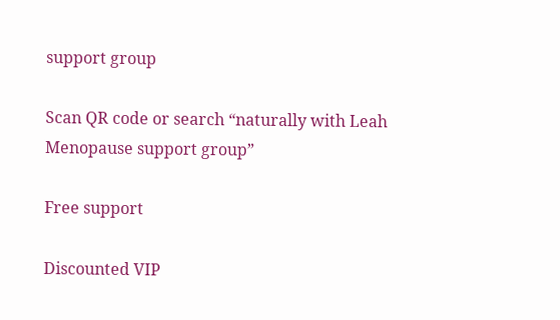support group

Scan QR code or search “naturally with Leah Menopause support group”

Free support

Discounted VIP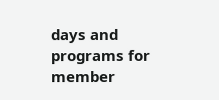days and programs for member